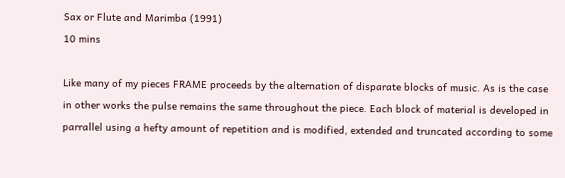Sax or Flute and Marimba (1991)
10 mins

Like many of my pieces FRAME proceeds by the alternation of disparate blocks of music. As is the case in other works the pulse remains the same throughout the piece. Each block of material is developed in parrallel using a hefty amount of repetition and is modified, extended and truncated according to some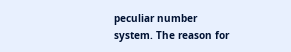peculiar number system. The reason for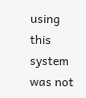using this system was not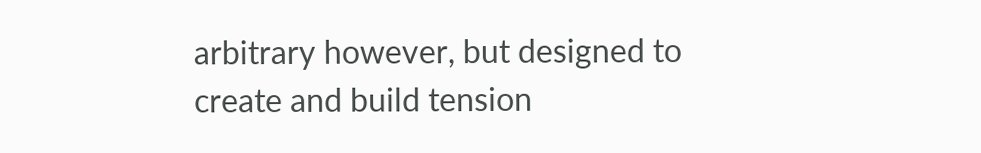arbitrary however, but designed to create and build tension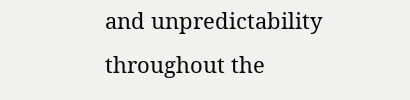and unpredictability throughout the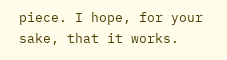piece. I hope, for your sake, that it works.